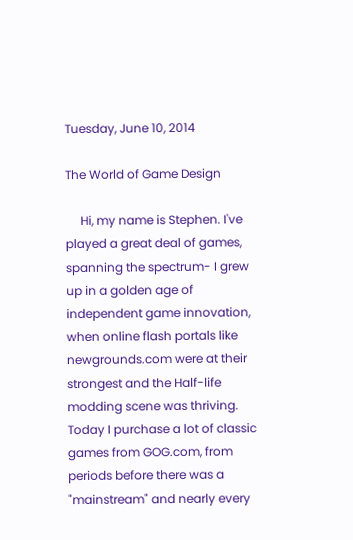Tuesday, June 10, 2014

The World of Game Design

     Hi, my name is Stephen. I've played a great deal of games, spanning the spectrum- I grew up in a golden age of independent game innovation, when online flash portals like newgrounds.com were at their strongest and the Half-life modding scene was thriving. Today I purchase a lot of classic games from GOG.com, from periods before there was a "mainstream" and nearly every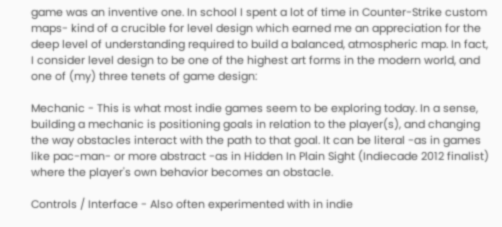game was an inventive one. In school I spent a lot of time in Counter-Strike custom maps- kind of a crucible for level design which earned me an appreciation for the deep level of understanding required to build a balanced, atmospheric map. In fact, I consider level design to be one of the highest art forms in the modern world, and one of (my) three tenets of game design:

Mechanic - This is what most indie games seem to be exploring today. In a sense, building a mechanic is positioning goals in relation to the player(s), and changing the way obstacles interact with the path to that goal. It can be literal -as in games like pac-man- or more abstract -as in Hidden In Plain Sight (Indiecade 2012 finalist) where the player's own behavior becomes an obstacle.

Controls / Interface - Also often experimented with in indie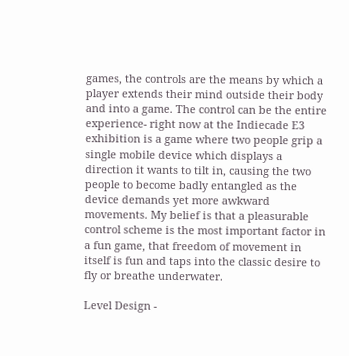games, the controls are the means by which a player extends their mind outside their body and into a game. The control can be the entire experience- right now at the Indiecade E3 exhibition is a game where two people grip a single mobile device which displays a direction it wants to tilt in, causing the two people to become badly entangled as the device demands yet more awkward movements. My belief is that a pleasurable control scheme is the most important factor in a fun game, that freedom of movement in itself is fun and taps into the classic desire to fly or breathe underwater.

Level Design -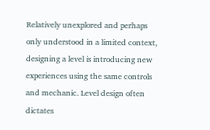Relatively unexplored and perhaps only understood in a limited context, designing a level is introducing new experiences using the same controls and mechanic. Level design often dictates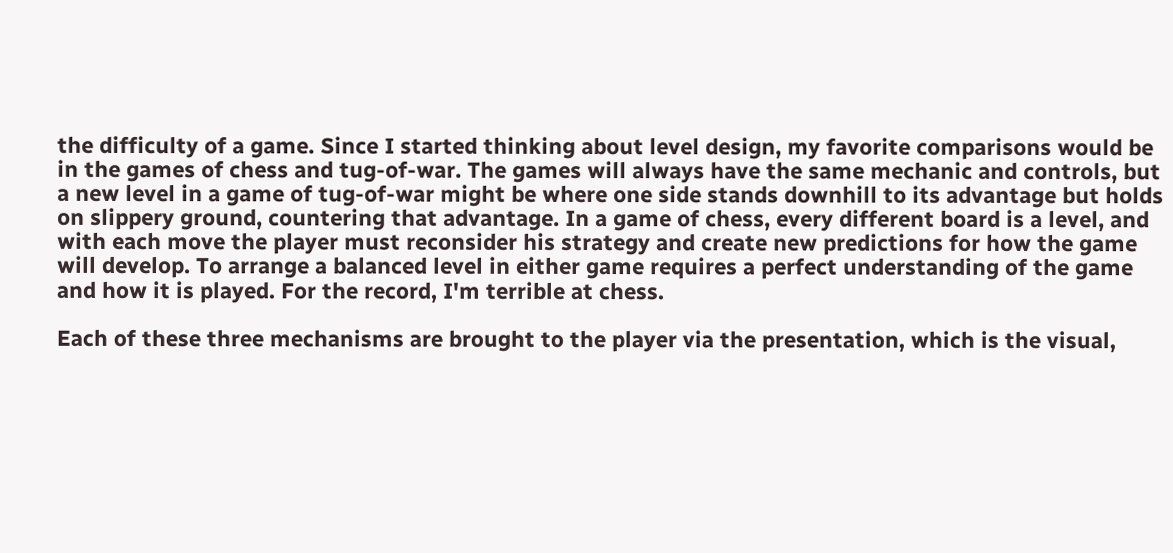the difficulty of a game. Since I started thinking about level design, my favorite comparisons would be in the games of chess and tug-of-war. The games will always have the same mechanic and controls, but a new level in a game of tug-of-war might be where one side stands downhill to its advantage but holds on slippery ground, countering that advantage. In a game of chess, every different board is a level, and with each move the player must reconsider his strategy and create new predictions for how the game will develop. To arrange a balanced level in either game requires a perfect understanding of the game and how it is played. For the record, I'm terrible at chess.

Each of these three mechanisms are brought to the player via the presentation, which is the visual,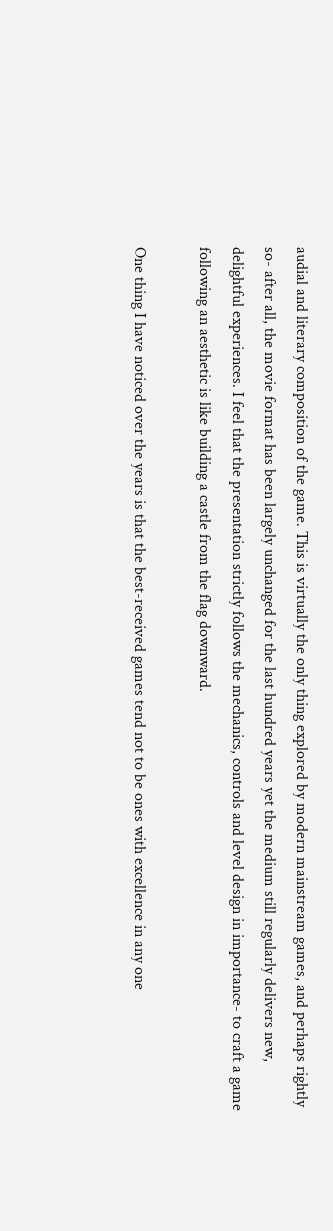audial and literary composition of the game. This is virtually the only thing explored by modern mainstream games, and perhaps rightly so- after all, the movie format has been largely unchanged for the last hundred years yet the medium still regularly delivers new, delightful experiences. I feel that the presentation strictly follows the mechanics, controls and level design in importance- to craft a game following an aesthetic is like building a castle from the flag downward.

One thing I have noticed over the years is that the best-received games tend not to be ones with excellence in any one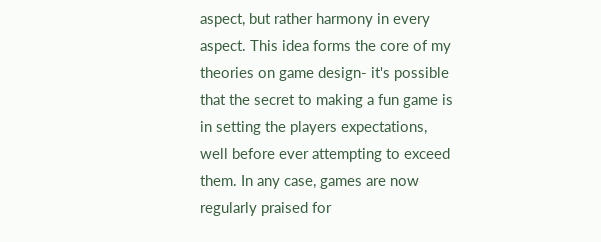aspect, but rather harmony in every aspect. This idea forms the core of my theories on game design- it's possible that the secret to making a fun game is in setting the players expectations, well before ever attempting to exceed them. In any case, games are now regularly praised for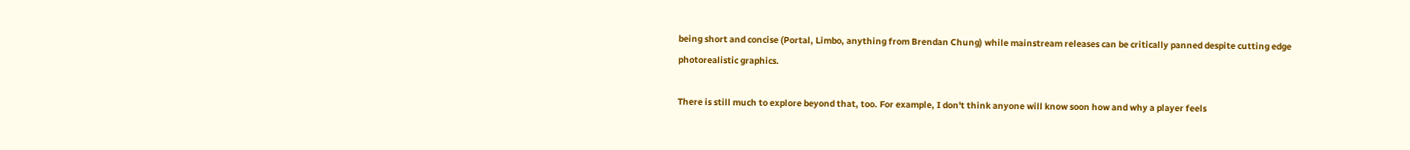being short and concise (Portal, Limbo, anything from Brendan Chung) while mainstream releases can be critically panned despite cutting edge photorealistic graphics.

There is still much to explore beyond that, too. For example, I don't think anyone will know soon how and why a player feels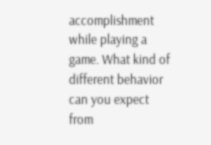accomplishment while playing a game. What kind of different behavior can you expect from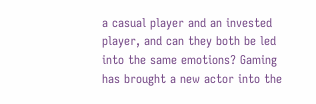a casual player and an invested player, and can they both be led into the same emotions? Gaming has brought a new actor into the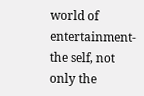world of entertainment- the self, not only the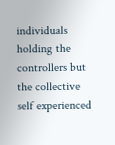individuals holding the controllers but the collective self experienced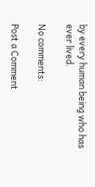by every human being who has ever lived.

No comments:

Post a Comment